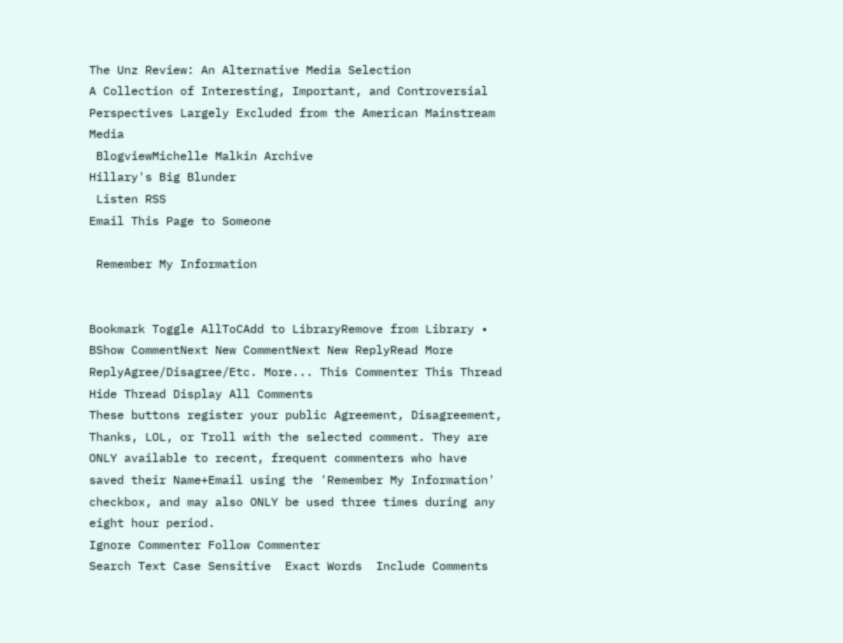The Unz Review: An Alternative Media Selection
A Collection of Interesting, Important, and Controversial Perspectives Largely Excluded from the American Mainstream Media
 BlogviewMichelle Malkin Archive
Hillary's Big Blunder
 Listen RSS
Email This Page to Someone

 Remember My Information


Bookmark Toggle AllToCAdd to LibraryRemove from Library • BShow CommentNext New CommentNext New ReplyRead More
ReplyAgree/Disagree/Etc. More... This Commenter This Thread Hide Thread Display All Comments
These buttons register your public Agreement, Disagreement, Thanks, LOL, or Troll with the selected comment. They are ONLY available to recent, frequent commenters who have saved their Name+Email using the 'Remember My Information' checkbox, and may also ONLY be used three times during any eight hour period.
Ignore Commenter Follow Commenter
Search Text Case Sensitive  Exact Words  Include Comments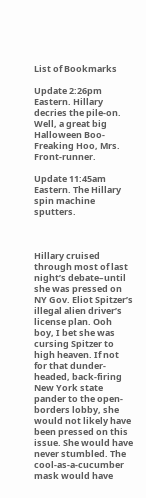List of Bookmarks

Update 2:26pm Eastern. Hillary decries the pile-on. Well, a great big Halloween Boo-Freaking Hoo, Mrs. Front-runner.

Update 11:45am Eastern. The Hillary spin machine sputters.



Hillary cruised through most of last night’s debate–until she was pressed on NY Gov. Eliot Spitzer’s illegal alien driver’s license plan. Ooh boy, I bet she was cursing Spitzer to high heaven. If not for that dunder-headed, back-firing New York state pander to the open-borders lobby, she would not likely have been pressed on this issue. She would have never stumbled. The cool-as-a-cucumber mask would have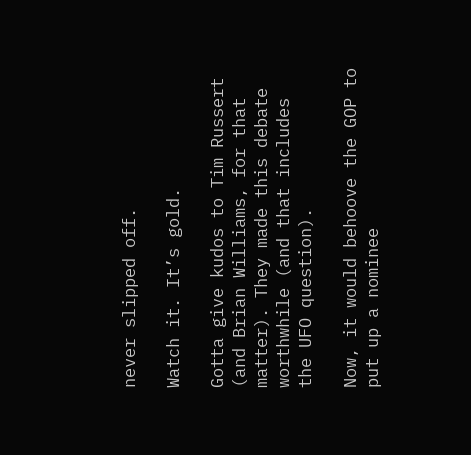never slipped off.

Watch it. It’s gold.

Gotta give kudos to Tim Russert (and Brian Williams, for that matter). They made this debate worthwhile (and that includes the UFO question).

Now, it would behoove the GOP to put up a nominee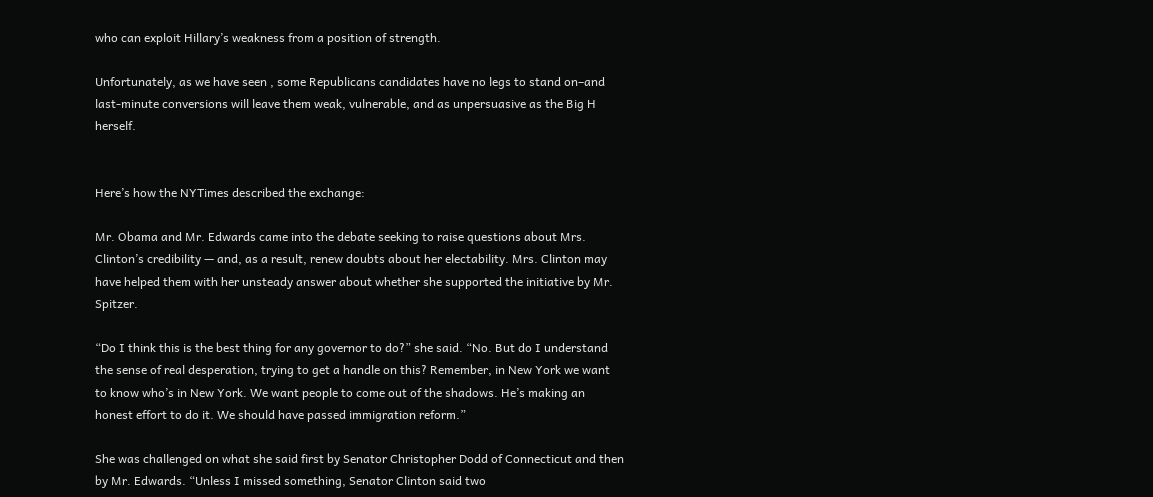who can exploit Hillary’s weakness from a position of strength.

Unfortunately, as we have seen , some Republicans candidates have no legs to stand on–and last-minute conversions will leave them weak, vulnerable, and as unpersuasive as the Big H herself.


Here’s how the NYTimes described the exchange:

Mr. Obama and Mr. Edwards came into the debate seeking to raise questions about Mrs. Clinton’s credibility — and, as a result, renew doubts about her electability. Mrs. Clinton may have helped them with her unsteady answer about whether she supported the initiative by Mr. Spitzer.

“Do I think this is the best thing for any governor to do?” she said. “No. But do I understand the sense of real desperation, trying to get a handle on this? Remember, in New York we want to know who’s in New York. We want people to come out of the shadows. He’s making an honest effort to do it. We should have passed immigration reform.”

She was challenged on what she said first by Senator Christopher Dodd of Connecticut and then by Mr. Edwards. “Unless I missed something, Senator Clinton said two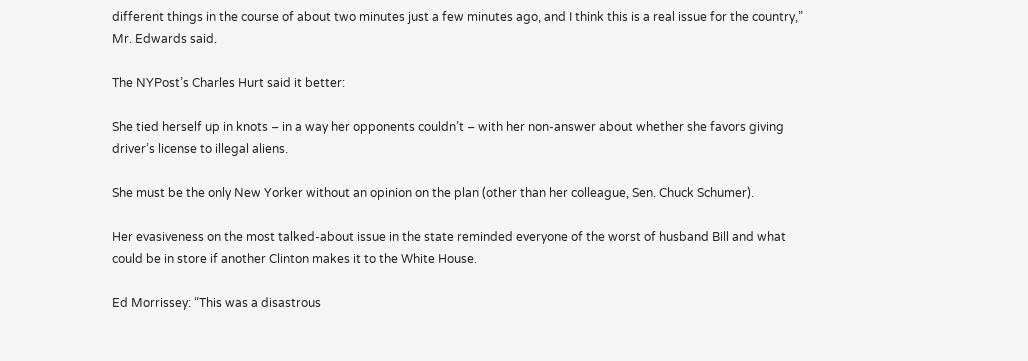different things in the course of about two minutes just a few minutes ago, and I think this is a real issue for the country,” Mr. Edwards said.

The NYPost’s Charles Hurt said it better:

She tied herself up in knots – in a way her opponents couldn’t – with her non-answer about whether she favors giving driver’s license to illegal aliens.

She must be the only New Yorker without an opinion on the plan (other than her colleague, Sen. Chuck Schumer).

Her evasiveness on the most talked-about issue in the state reminded everyone of the worst of husband Bill and what could be in store if another Clinton makes it to the White House.

Ed Morrissey: “This was a disastrous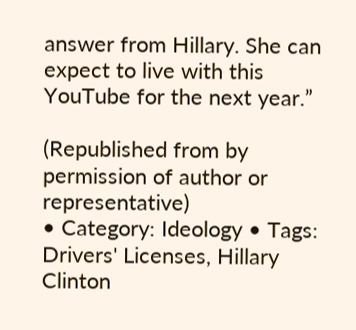answer from Hillary. She can expect to live with this YouTube for the next year.”

(Republished from by permission of author or representative)
• Category: Ideology • Tags: Drivers' Licenses, Hillary Clinton